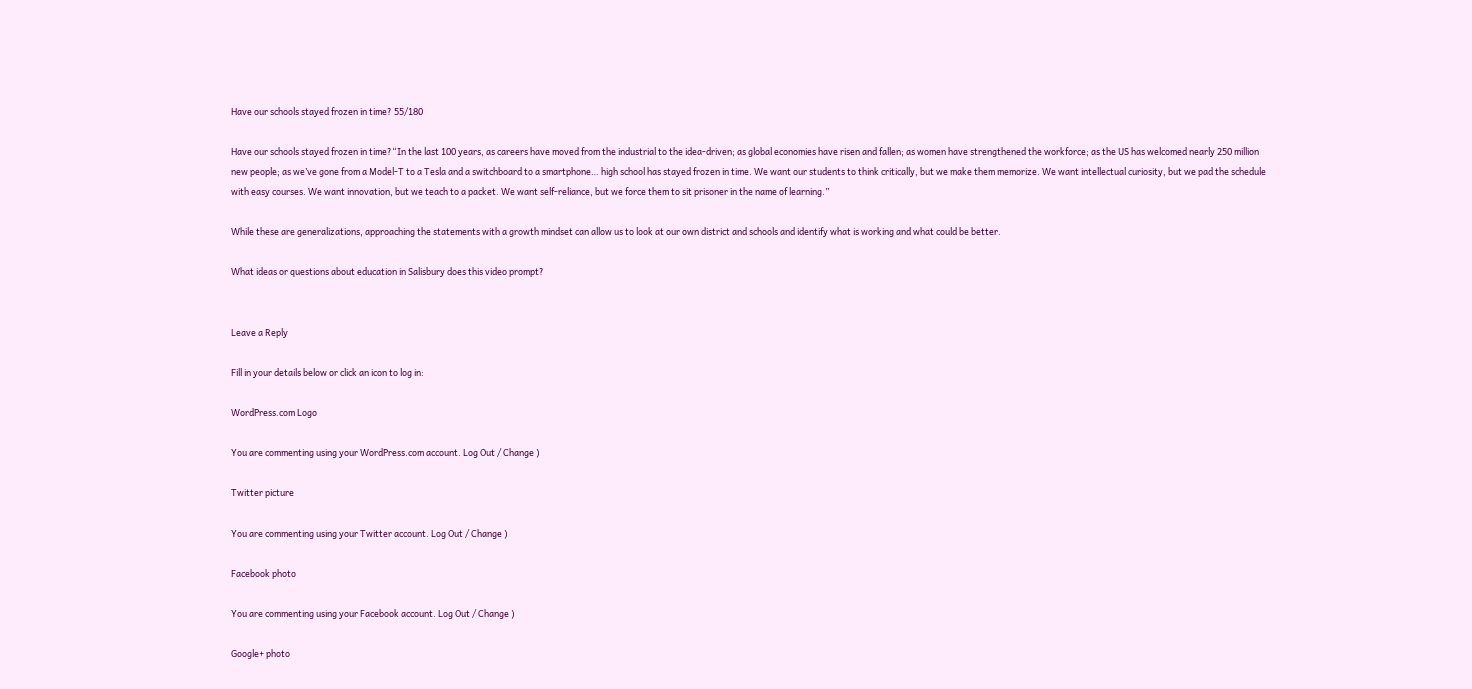Have our schools stayed frozen in time? 55/180

Have our schools stayed frozen in time?“In the last 100 years, as careers have moved from the industrial to the idea-driven; as global economies have risen and fallen; as women have strengthened the workforce; as the US has welcomed nearly 250 million new people; as we’ve gone from a Model-T to a Tesla and a switchboard to a smartphone… high school has stayed frozen in time. We want our students to think critically, but we make them memorize. We want intellectual curiosity, but we pad the schedule with easy courses. We want innovation, but we teach to a packet. We want self-reliance, but we force them to sit prisoner in the name of learning.”

While these are generalizations, approaching the statements with a growth mindset can allow us to look at our own district and schools and identify what is working and what could be better.

What ideas or questions about education in Salisbury does this video prompt?


Leave a Reply

Fill in your details below or click an icon to log in:

WordPress.com Logo

You are commenting using your WordPress.com account. Log Out / Change )

Twitter picture

You are commenting using your Twitter account. Log Out / Change )

Facebook photo

You are commenting using your Facebook account. Log Out / Change )

Google+ photo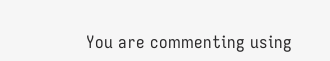You are commenting using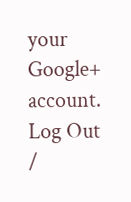your Google+ account. Log Out /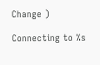Change )

Connecting to %s